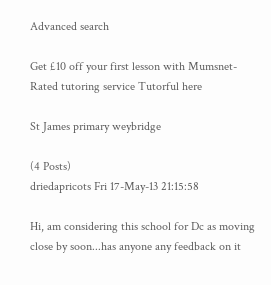Advanced search

Get £10 off your first lesson with Mumsnet-Rated tutoring service Tutorful here

St James primary weybridge

(4 Posts)
driedapricots Fri 17-May-13 21:15:58

Hi, am considering this school for Dc as moving close by soon...has anyone any feedback on it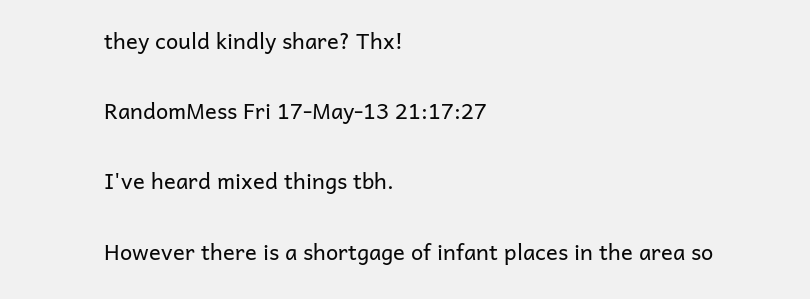they could kindly share? Thx!

RandomMess Fri 17-May-13 21:17:27

I've heard mixed things tbh.

However there is a shortgage of infant places in the area so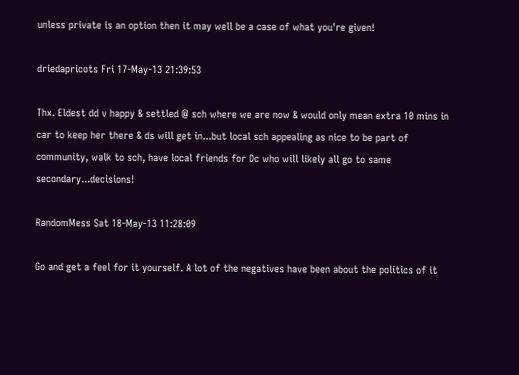unless private is an option then it may well be a case of what you're given!

driedapricots Fri 17-May-13 21:39:53

Thx. Eldest dd v happy & settled @ sch where we are now & would only mean extra 10 mins in car to keep her there & ds will get in...but local sch appealing as nice to be part of community, walk to sch, have local friends for Dc who will likely all go to same secondary...decisions!

RandomMess Sat 18-May-13 11:28:09

Go and get a feel for it yourself. A lot of the negatives have been about the politics of it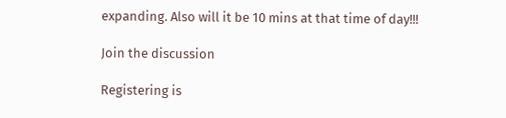expanding. Also will it be 10 mins at that time of day!!!

Join the discussion

Registering is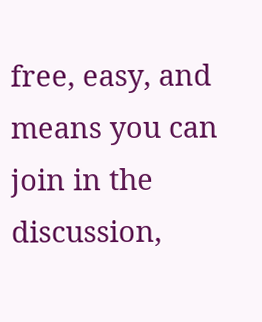free, easy, and means you can join in the discussion,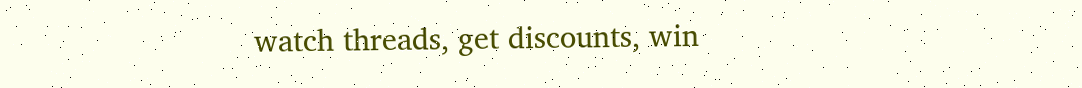watch threads, get discounts, win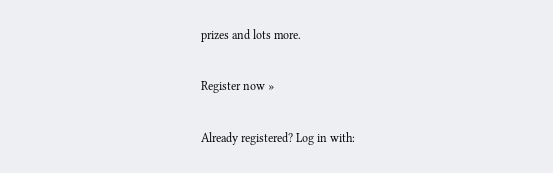prizes and lots more.

Register now »

Already registered? Log in with: